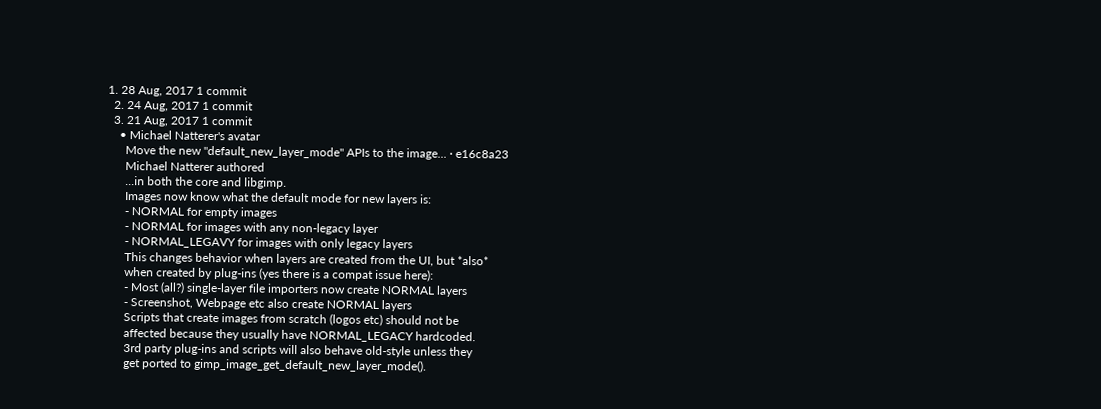1. 28 Aug, 2017 1 commit
  2. 24 Aug, 2017 1 commit
  3. 21 Aug, 2017 1 commit
    • Michael Natterer's avatar
      Move the new "default_new_layer_mode" APIs to the image... · e16c8a23
      Michael Natterer authored
      ...in both the core and libgimp.
      Images now know what the default mode for new layers is:
      - NORMAL for empty images
      - NORMAL for images with any non-legacy layer
      - NORMAL_LEGAVY for images with only legacy layers
      This changes behavior when layers are created from the UI, but *also*
      when created by plug-ins (yes there is a compat issue here):
      - Most (all?) single-layer file importers now create NORMAL layers
      - Screenshot, Webpage etc also create NORMAL layers
      Scripts that create images from scratch (logos etc) should not be
      affected because they usually have NORMAL_LEGACY hardcoded.
      3rd party plug-ins and scripts will also behave old-style unless they
      get ported to gimp_image_get_default_new_layer_mode().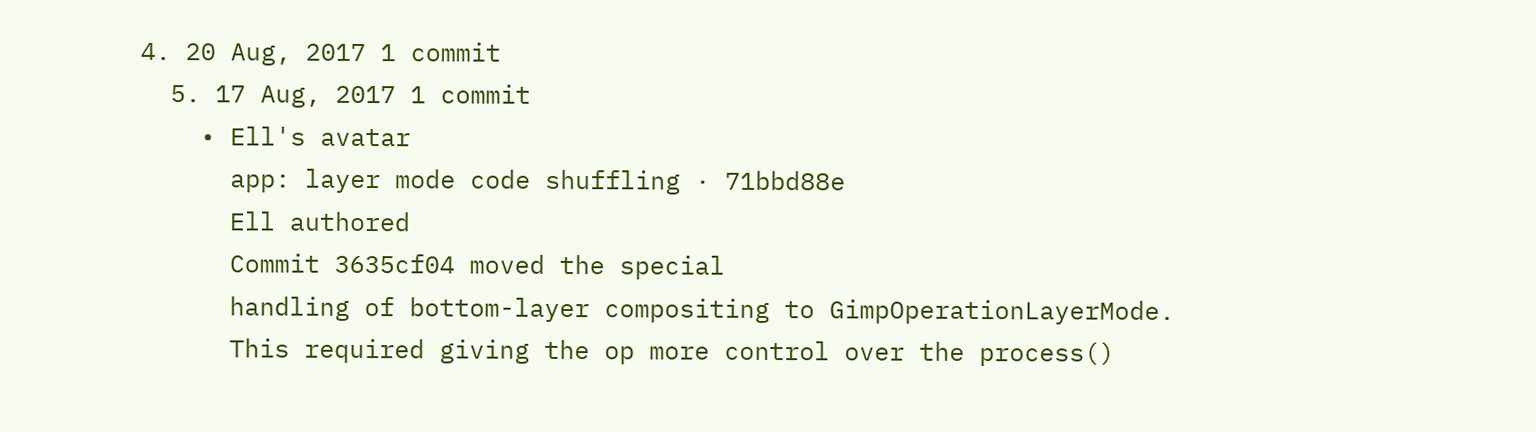4. 20 Aug, 2017 1 commit
  5. 17 Aug, 2017 1 commit
    • Ell's avatar
      app: layer mode code shuffling · 71bbd88e
      Ell authored
      Commit 3635cf04 moved the special
      handling of bottom-layer compositing to GimpOperationLayerMode.
      This required giving the op more control over the process()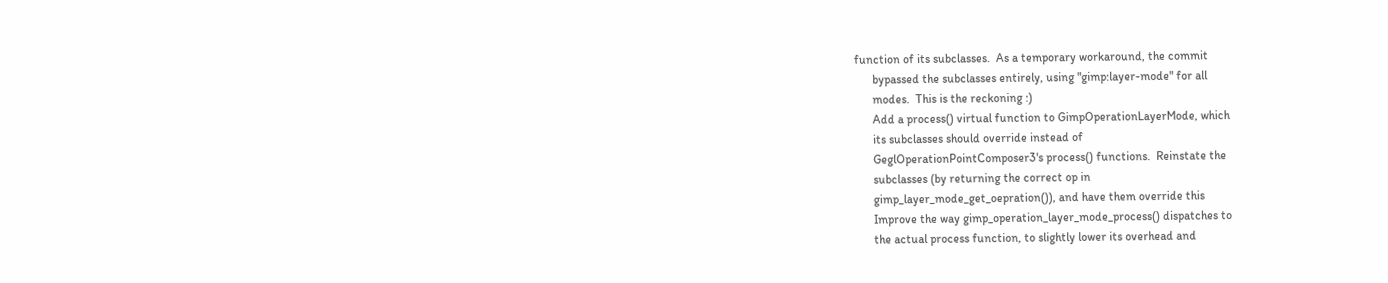function of its subclasses.  As a temporary workaround, the commit
      bypassed the subclasses entirely, using "gimp:layer-mode" for all
      modes.  This is the reckoning :)
      Add a process() virtual function to GimpOperationLayerMode, which
      its subclasses should override instead of
      GeglOperationPointComposer3's process() functions.  Reinstate the
      subclasses (by returning the correct op in
      gimp_layer_mode_get_oepration()), and have them override this
      Improve the way gimp_operation_layer_mode_process() dispatches to
      the actual process function, to slightly lower its overhead and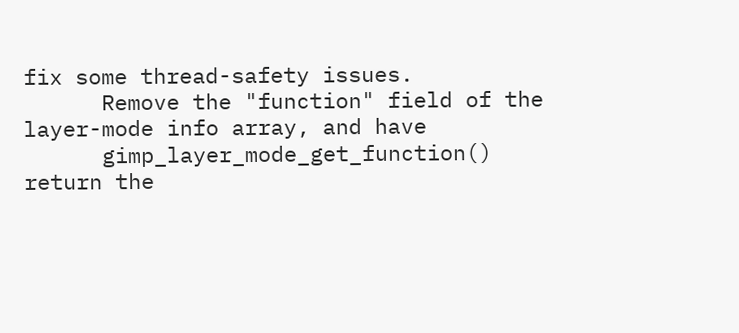fix some thread-safety issues.
      Remove the "function" field of the layer-mode info array, and have
      gimp_layer_mode_get_function() return the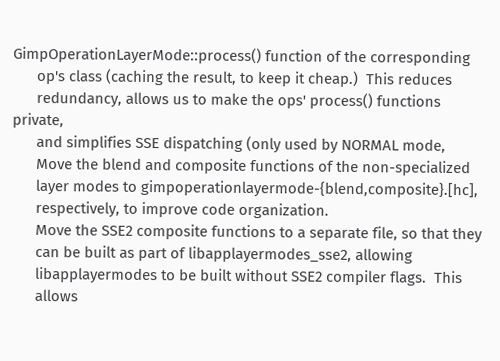GimpOperationLayerMode::process() function of the corresponding
      op's class (caching the result, to keep it cheap.)  This reduces
      redundancy, allows us to make the ops' process() functions private,
      and simplifies SSE dispatching (only used by NORMAL mode,
      Move the blend and composite functions of the non-specialized
      layer modes to gimpoperationlayermode-{blend,composite}.[hc],
      respectively, to improve code organization.
      Move the SSE2 composite functions to a separate file, so that they
      can be built as part of libapplayermodes_sse2, allowing
      libapplayermodes to be built without SSE2 compiler flags.  This
      allows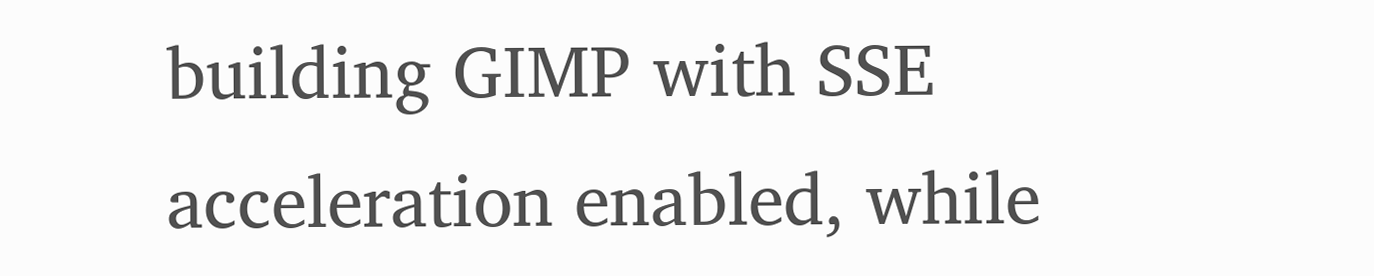building GIMP with SSE acceleration enabled, while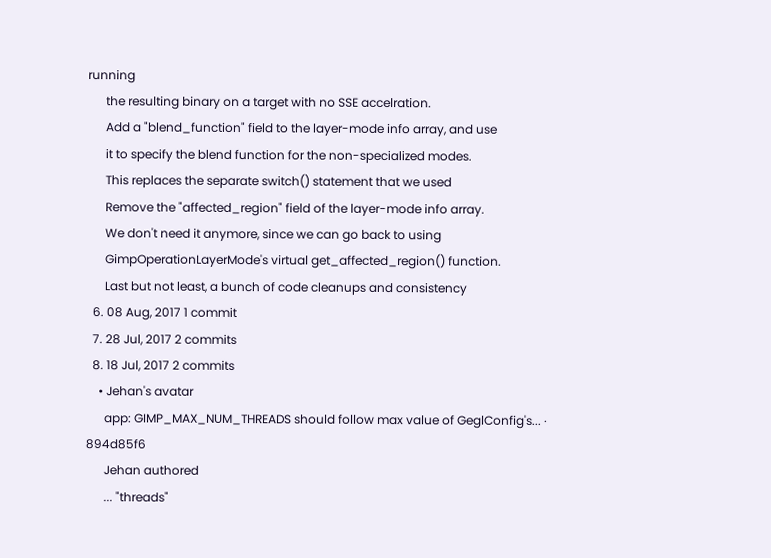running
      the resulting binary on a target with no SSE accelration.
      Add a "blend_function" field to the layer-mode info array, and use
      it to specify the blend function for the non-specialized modes.
      This replaces the separate switch() statement that we used
      Remove the "affected_region" field of the layer-mode info array.
      We don't need it anymore, since we can go back to using
      GimpOperationLayerMode's virtual get_affected_region() function.
      Last but not least, a bunch of code cleanups and consistency
  6. 08 Aug, 2017 1 commit
  7. 28 Jul, 2017 2 commits
  8. 18 Jul, 2017 2 commits
    • Jehan's avatar
      app: GIMP_MAX_NUM_THREADS should follow max value of GeglConfig's... · 894d85f6
      Jehan authored
      ... "threads"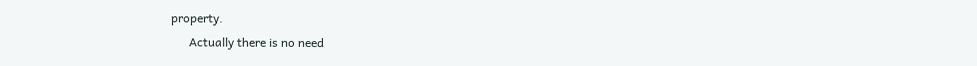property.
      Actually there is no need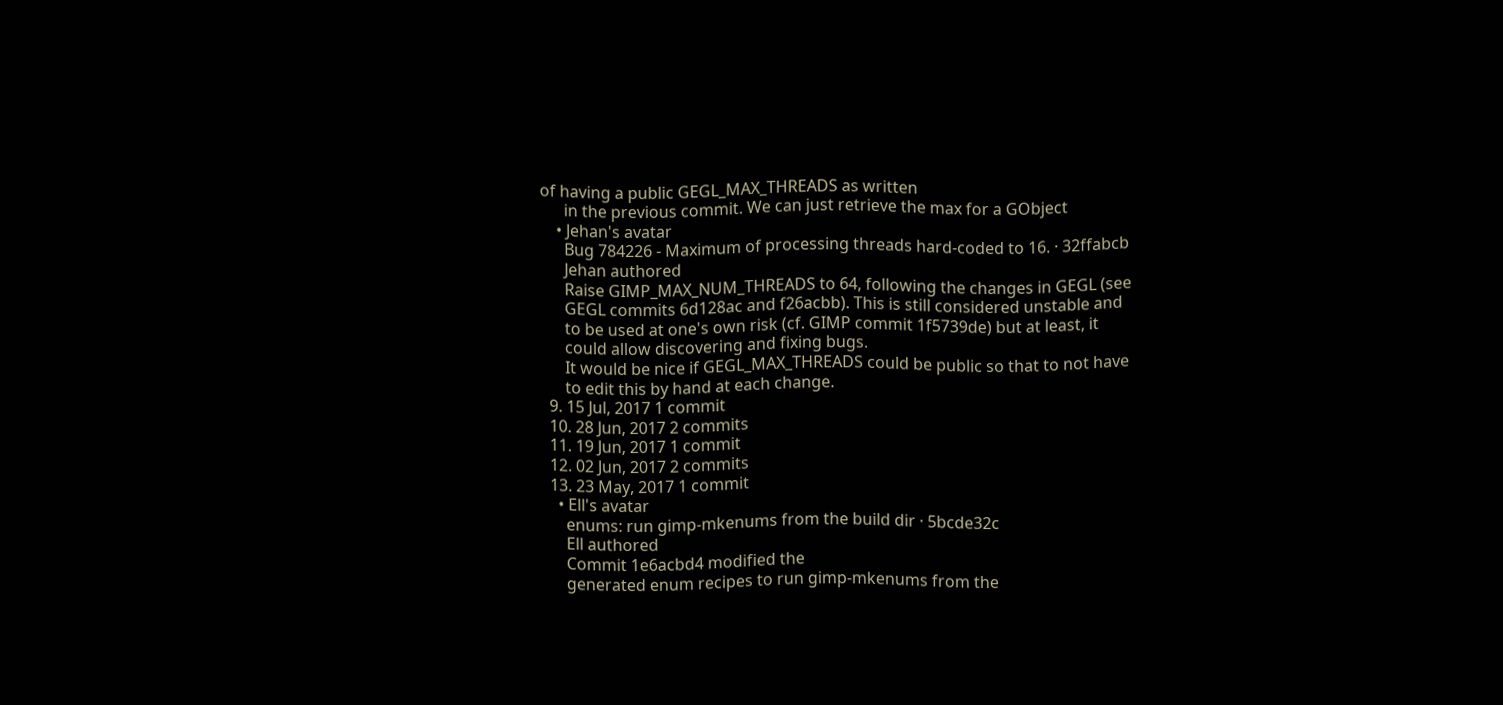of having a public GEGL_MAX_THREADS as written
      in the previous commit. We can just retrieve the max for a GObject
    • Jehan's avatar
      Bug 784226 - Maximum of processing threads hard-coded to 16. · 32ffabcb
      Jehan authored
      Raise GIMP_MAX_NUM_THREADS to 64, following the changes in GEGL (see
      GEGL commits 6d128ac and f26acbb). This is still considered unstable and
      to be used at one's own risk (cf. GIMP commit 1f5739de) but at least, it
      could allow discovering and fixing bugs.
      It would be nice if GEGL_MAX_THREADS could be public so that to not have
      to edit this by hand at each change.
  9. 15 Jul, 2017 1 commit
  10. 28 Jun, 2017 2 commits
  11. 19 Jun, 2017 1 commit
  12. 02 Jun, 2017 2 commits
  13. 23 May, 2017 1 commit
    • Ell's avatar
      enums: run gimp-mkenums from the build dir · 5bcde32c
      Ell authored
      Commit 1e6acbd4 modified the
      generated enum recipes to run gimp-mkenums from the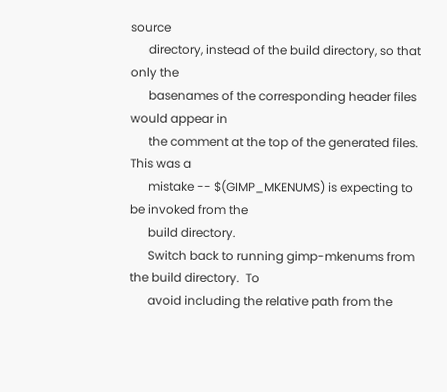source
      directory, instead of the build directory, so that only the
      basenames of the corresponding header files would appear in
      the comment at the top of the generated files.  This was a
      mistake -- $(GIMP_MKENUMS) is expecting to be invoked from the
      build directory.
      Switch back to running gimp-mkenums from the build directory.  To
      avoid including the relative path from the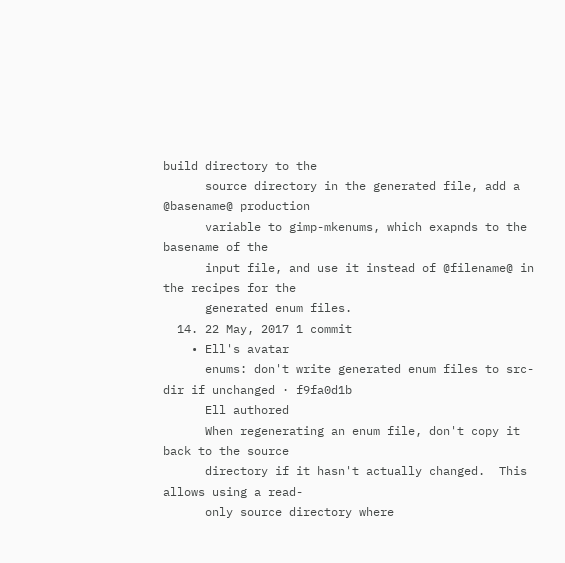build directory to the
      source directory in the generated file, add a @basename@ production
      variable to gimp-mkenums, which exapnds to the basename of the
      input file, and use it instead of @filename@ in the recipes for the
      generated enum files.
  14. 22 May, 2017 1 commit
    • Ell's avatar
      enums: don't write generated enum files to src-dir if unchanged · f9fa0d1b
      Ell authored
      When regenerating an enum file, don't copy it back to the source
      directory if it hasn't actually changed.  This allows using a read-
      only source directory where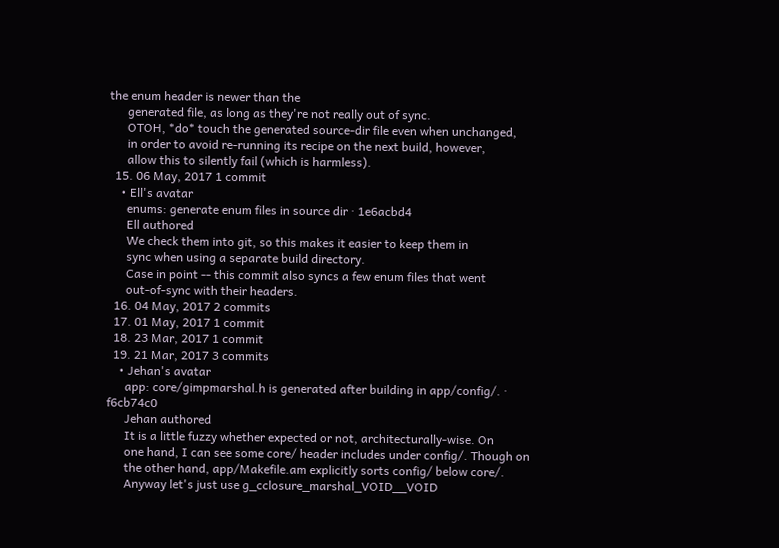the enum header is newer than the
      generated file, as long as they're not really out of sync.
      OTOH, *do* touch the generated source-dir file even when unchanged,
      in order to avoid re-running its recipe on the next build, however,
      allow this to silently fail (which is harmless).
  15. 06 May, 2017 1 commit
    • Ell's avatar
      enums: generate enum files in source dir · 1e6acbd4
      Ell authored
      We check them into git, so this makes it easier to keep them in
      sync when using a separate build directory.
      Case in point -- this commit also syncs a few enum files that went
      out-of-sync with their headers.
  16. 04 May, 2017 2 commits
  17. 01 May, 2017 1 commit
  18. 23 Mar, 2017 1 commit
  19. 21 Mar, 2017 3 commits
    • Jehan's avatar
      app: core/gimpmarshal.h is generated after building in app/config/. · f6cb74c0
      Jehan authored
      It is a little fuzzy whether expected or not, architecturally-wise. On
      one hand, I can see some core/ header includes under config/. Though on
      the other hand, app/Makefile.am explicitly sorts config/ below core/.
      Anyway let's just use g_cclosure_marshal_VOID__VOID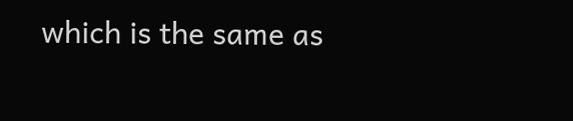which is the same as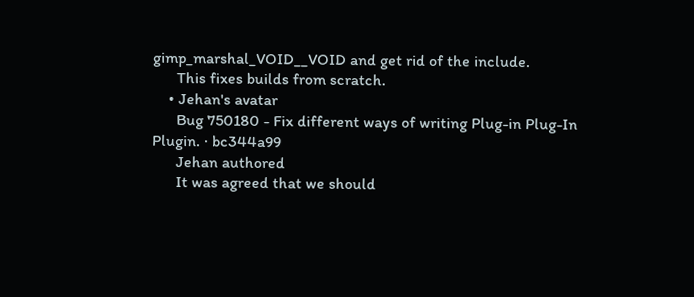gimp_marshal_VOID__VOID and get rid of the include.
      This fixes builds from scratch.
    • Jehan's avatar
      Bug 750180 - Fix different ways of writing Plug-in Plug-In Plugin. · bc344a99
      Jehan authored
      It was agreed that we should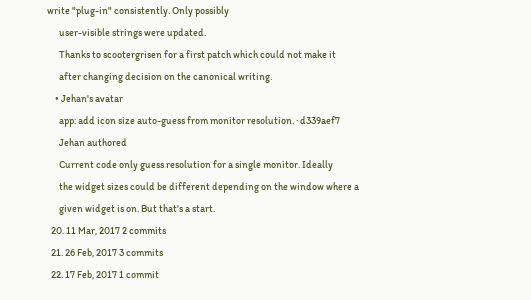write "plug-in" consistently. Only possibly
      user-visible strings were updated.
      Thanks to scootergrisen for a first patch which could not make it
      after changing decision on the canonical writing.
    • Jehan's avatar
      app: add icon size auto-guess from monitor resolution. · d339aef7
      Jehan authored
      Current code only guess resolution for a single monitor. Ideally
      the widget sizes could be different depending on the window where a
      given widget is on. But that's a start.
  20. 11 Mar, 2017 2 commits
  21. 26 Feb, 2017 3 commits
  22. 17 Feb, 2017 1 commit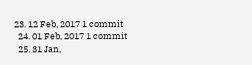23. 12 Feb, 2017 1 commit
  24. 01 Feb, 2017 1 commit
  25. 31 Jan,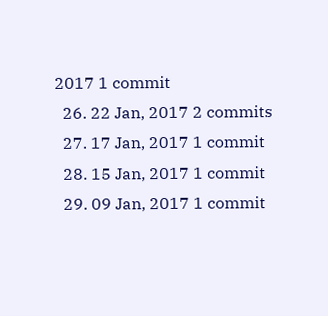2017 1 commit
  26. 22 Jan, 2017 2 commits
  27. 17 Jan, 2017 1 commit
  28. 15 Jan, 2017 1 commit
  29. 09 Jan, 2017 1 commit